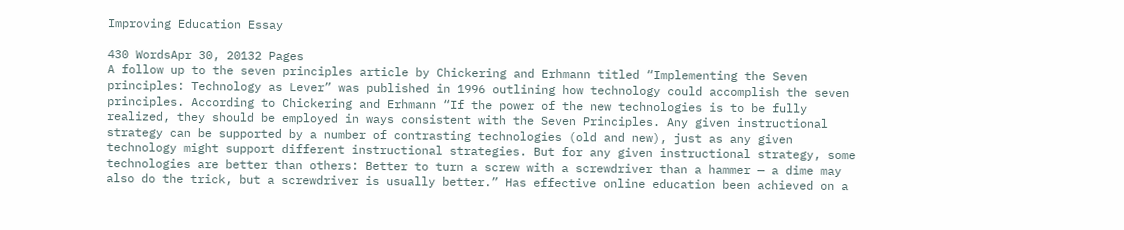Improving Education Essay

430 WordsApr 30, 20132 Pages
A follow up to the seven principles article by Chickering and Erhmann titled “Implementing the Seven principles: Technology as Lever” was published in 1996 outlining how technology could accomplish the seven principles. According to Chickering and Erhmann “If the power of the new technologies is to be fully realized, they should be employed in ways consistent with the Seven Principles. Any given instructional strategy can be supported by a number of contrasting technologies (old and new), just as any given technology might support different instructional strategies. But for any given instructional strategy, some technologies are better than others: Better to turn a screw with a screwdriver than a hammer — a dime may also do the trick, but a screwdriver is usually better.” Has effective online education been achieved on a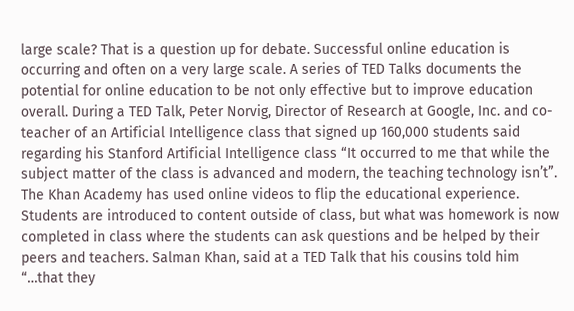large scale? That is a question up for debate. Successful online education is occurring and often on a very large scale. A series of TED Talks documents the potential for online education to be not only effective but to improve education overall. During a TED Talk, Peter Norvig, Director of Research at Google, Inc. and co-teacher of an Artificial Intelligence class that signed up 160,000 students said regarding his Stanford Artificial Intelligence class “It occurred to me that while the subject matter of the class is advanced and modern, the teaching technology isn’t”. The Khan Academy has used online videos to flip the educational experience. Students are introduced to content outside of class, but what was homework is now completed in class where the students can ask questions and be helped by their peers and teachers. Salman Khan, said at a TED Talk that his cousins told him “…that they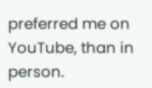preferred me on YouTube, than in person.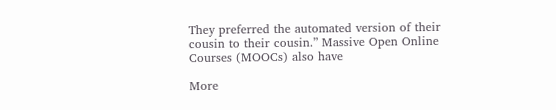They preferred the automated version of their cousin to their cousin.” Massive Open Online Courses (MOOCs) also have

More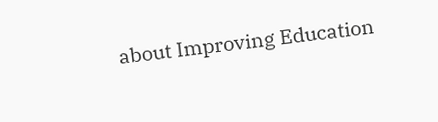about Improving Education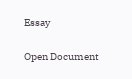Essay

Open Document